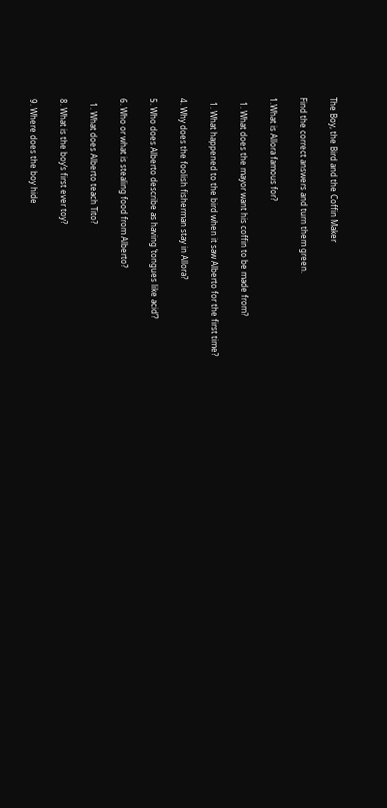The Boy, the Bird and the Coffin Maker

Find the correct answers and turn them green.

1.What is Allora famous for?

  1. What does the mayor want his coffin to be made from?

  1. What happened to the bird when it saw Alberto for the first time?

4. Why does the foolish fisherman stay in Allora?

5. Who does Alberto describe as having ‘tongues like acid’?

6. Who or what is stealing food from Alberto?

  1. What does Alberto teach Tito?

8. What is the boy’s first ever toy?

9. Where does the boy hide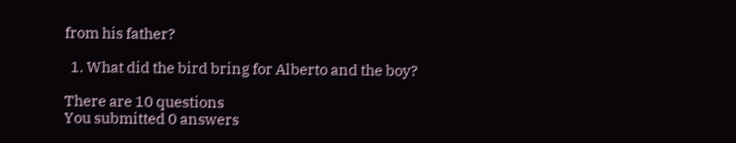from his father?

  1. What did the bird bring for Alberto and the boy?

There are 10 questions
You submitted 0 answers